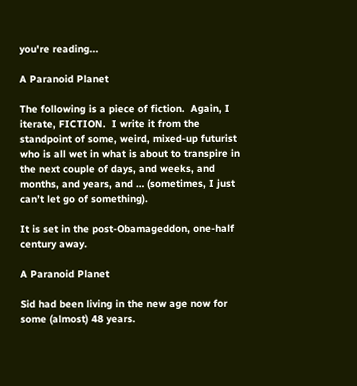you're reading...

A Paranoid Planet

The following is a piece of fiction.  Again, I iterate, FICTION.  I write it from the standpoint of some, weird, mixed-up futurist who is all wet in what is about to transpire in the next couple of days, and weeks, and months, and years, and … (sometimes, I just can’t let go of something).

It is set in the post-Obamageddon, one-half century away.

A Paranoid Planet

Sid had been living in the new age now for some (almost) 48 years.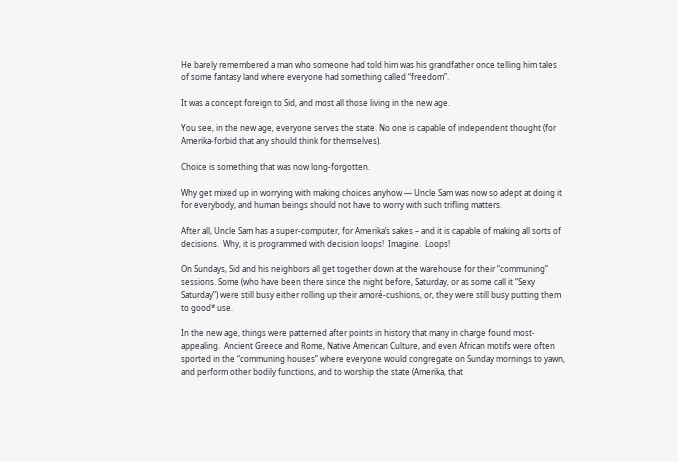He barely remembered a man who someone had told him was his grandfather once telling him tales of some fantasy land where everyone had something called “freedom”.

It was a concept foreign to Sid, and most all those living in the new age.

You see, in the new age, everyone serves the state. No one is capable of independent thought (for Amerika-forbid that any should think for themselves).

Choice is something that was now long-forgotten.

Why get mixed up in worrying with making choices anyhow — Uncle Sam was now so adept at doing it for everybody, and human beings should not have to worry with such trifling matters.

After all, Uncle Sam has a super-computer, for Amerika’s sakes – and it is capable of making all sorts of decisions.  Why, it is programmed with decision loops!  Imagine.  Loops!

On Sundays, Sid and his neighbors all get together down at the warehouse for their “communing” sessions. Some (who have been there since the night before, Saturday, or as some call it “Sexy Saturday”) were still busy either rolling up their amoré-cushions, or, they were still busy putting them to good* use.

In the new age, things were patterned after points in history that many in charge found most-appealing.  Ancient Greece and Rome, Native American Culture, and even African motifs were often sported in the “communing houses” where everyone would congregate on Sunday mornings to yawn, and perform other bodily functions, and to worship the state (Amerika, that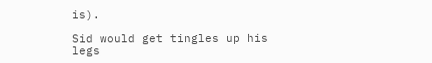is).

Sid would get tingles up his legs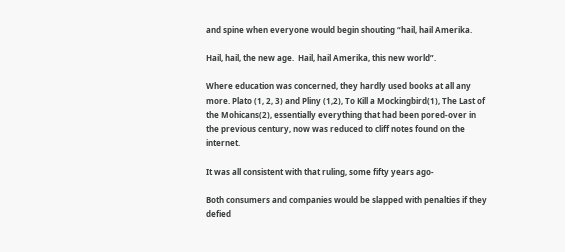and spine when everyone would begin shouting “hail, hail Amerika.

Hail, hail, the new age.  Hail, hail Amerika, this new world”.

Where education was concerned, they hardly used books at all any more. Plato (1, 2, 3) and Pliny (1,2), To Kill a Mockingbird(1), The Last of the Mohicans(2), essentially everything that had been pored-over in the previous century, now was reduced to cliff notes found on the internet.

It was all consistent with that ruling, some fifty years ago-

Both consumers and companies would be slapped with penalties if they defied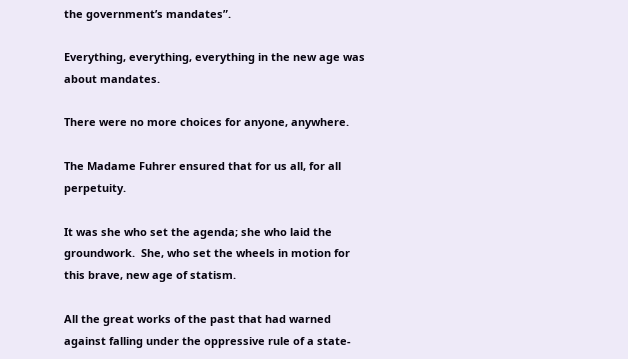the government’s mandates”.

Everything, everything, everything in the new age was about mandates.

There were no more choices for anyone, anywhere.

The Madame Fuhrer ensured that for us all, for all perpetuity.

It was she who set the agenda; she who laid the groundwork.  She, who set the wheels in motion for this brave, new age of statism.

All the great works of the past that had warned against falling under the oppressive rule of a state-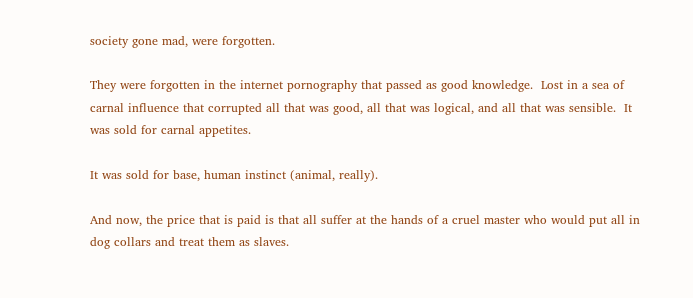society gone mad, were forgotten.

They were forgotten in the internet pornography that passed as good knowledge.  Lost in a sea of carnal influence that corrupted all that was good, all that was logical, and all that was sensible.  It was sold for carnal appetites.

It was sold for base, human instinct (animal, really).

And now, the price that is paid is that all suffer at the hands of a cruel master who would put all in dog collars and treat them as slaves.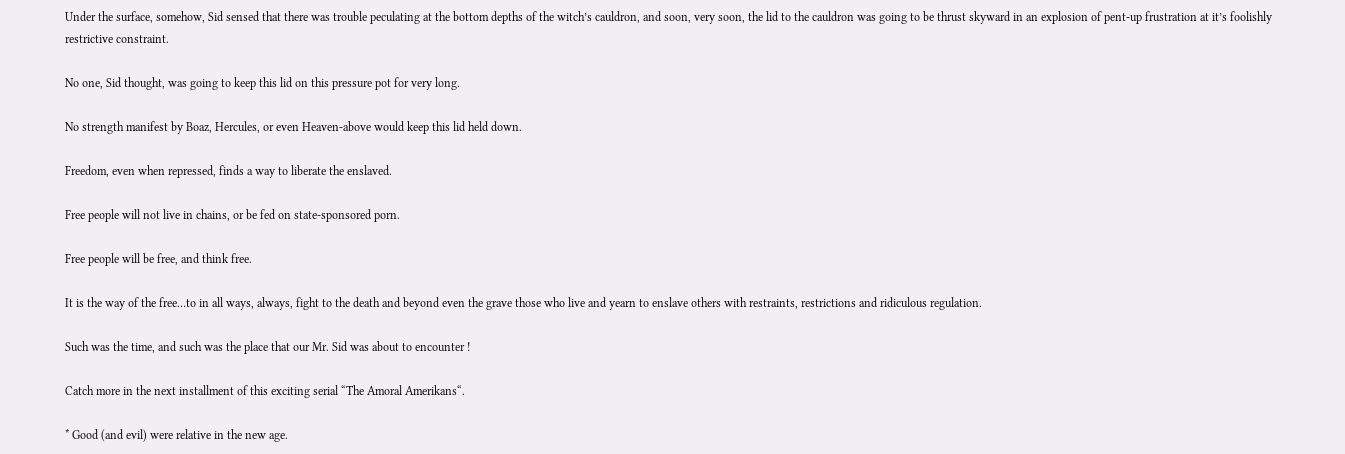Under the surface, somehow, Sid sensed that there was trouble peculating at the bottom depths of the witch’s cauldron, and soon, very soon, the lid to the cauldron was going to be thrust skyward in an explosion of pent-up frustration at it’s foolishly restrictive constraint.

No one, Sid thought, was going to keep this lid on this pressure pot for very long.

No strength manifest by Boaz, Hercules, or even Heaven-above would keep this lid held down.

Freedom, even when repressed, finds a way to liberate the enslaved.

Free people will not live in chains, or be fed on state-sponsored porn.

Free people will be free, and think free.

It is the way of the free…to in all ways, always, fight to the death and beyond even the grave those who live and yearn to enslave others with restraints, restrictions and ridiculous regulation.

Such was the time, and such was the place that our Mr. Sid was about to encounter !

Catch more in the next installment of this exciting serial “The Amoral Amerikans“.

* Good (and evil) were relative in the new age.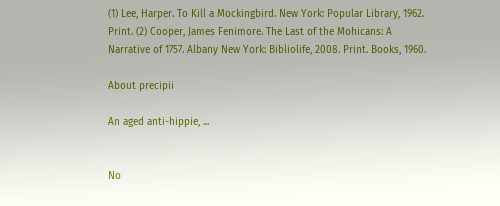(1) Lee, Harper. To Kill a Mockingbird. New York: Popular Library, 1962. Print. (2) Cooper, James Fenimore. The Last of the Mohicans: A Narrative of 1757. Albany New York: Bibliolife, 2008. Print. Books, 1960.

About precipii

An aged anti-hippie, ...


No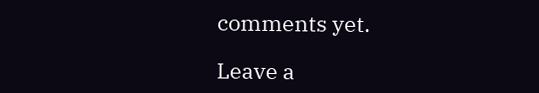comments yet.

Leave a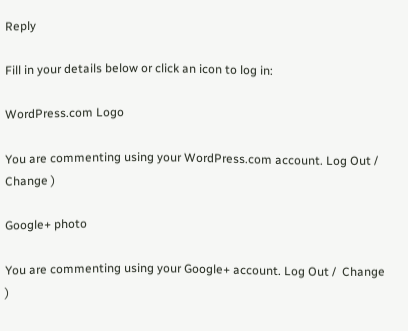Reply

Fill in your details below or click an icon to log in:

WordPress.com Logo

You are commenting using your WordPress.com account. Log Out /  Change )

Google+ photo

You are commenting using your Google+ account. Log Out /  Change )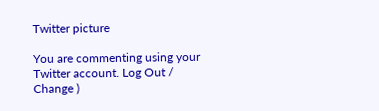Twitter picture

You are commenting using your Twitter account. Log Out /  Change )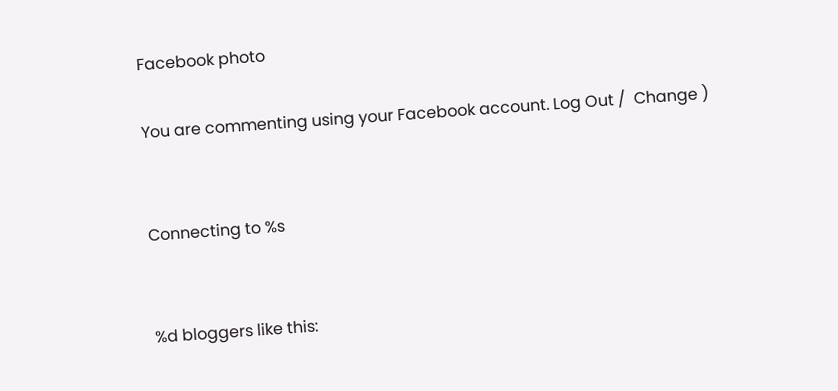Facebook photo

You are commenting using your Facebook account. Log Out /  Change )


Connecting to %s


%d bloggers like this: